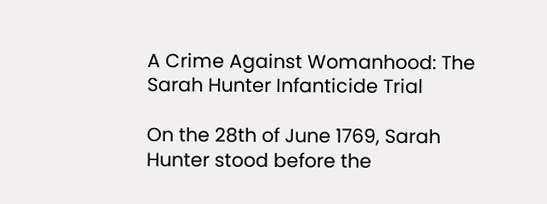A Crime Against Womanhood: The Sarah Hunter Infanticide Trial

On the 28th of June 1769, Sarah Hunter stood before the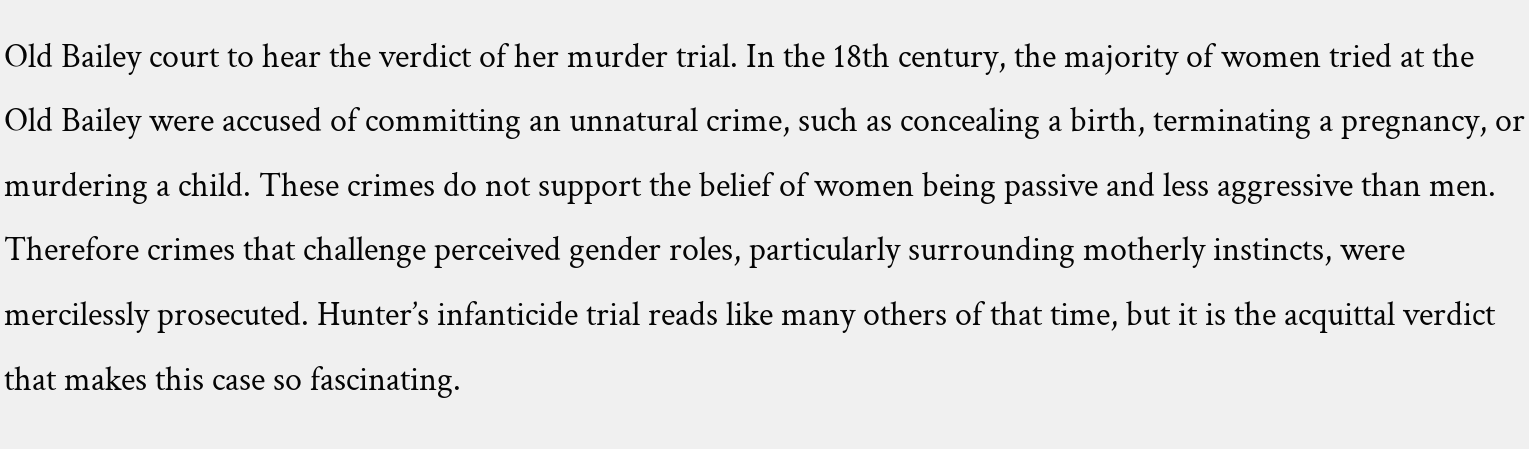Old Bailey court to hear the verdict of her murder trial. In the 18th century, the majority of women tried at the Old Bailey were accused of committing an unnatural crime, such as concealing a birth, terminating a pregnancy, or murdering a child. These crimes do not support the belief of women being passive and less aggressive than men. Therefore crimes that challenge perceived gender roles, particularly surrounding motherly instincts, were mercilessly prosecuted. Hunter’s infanticide trial reads like many others of that time, but it is the acquittal verdict that makes this case so fascinating.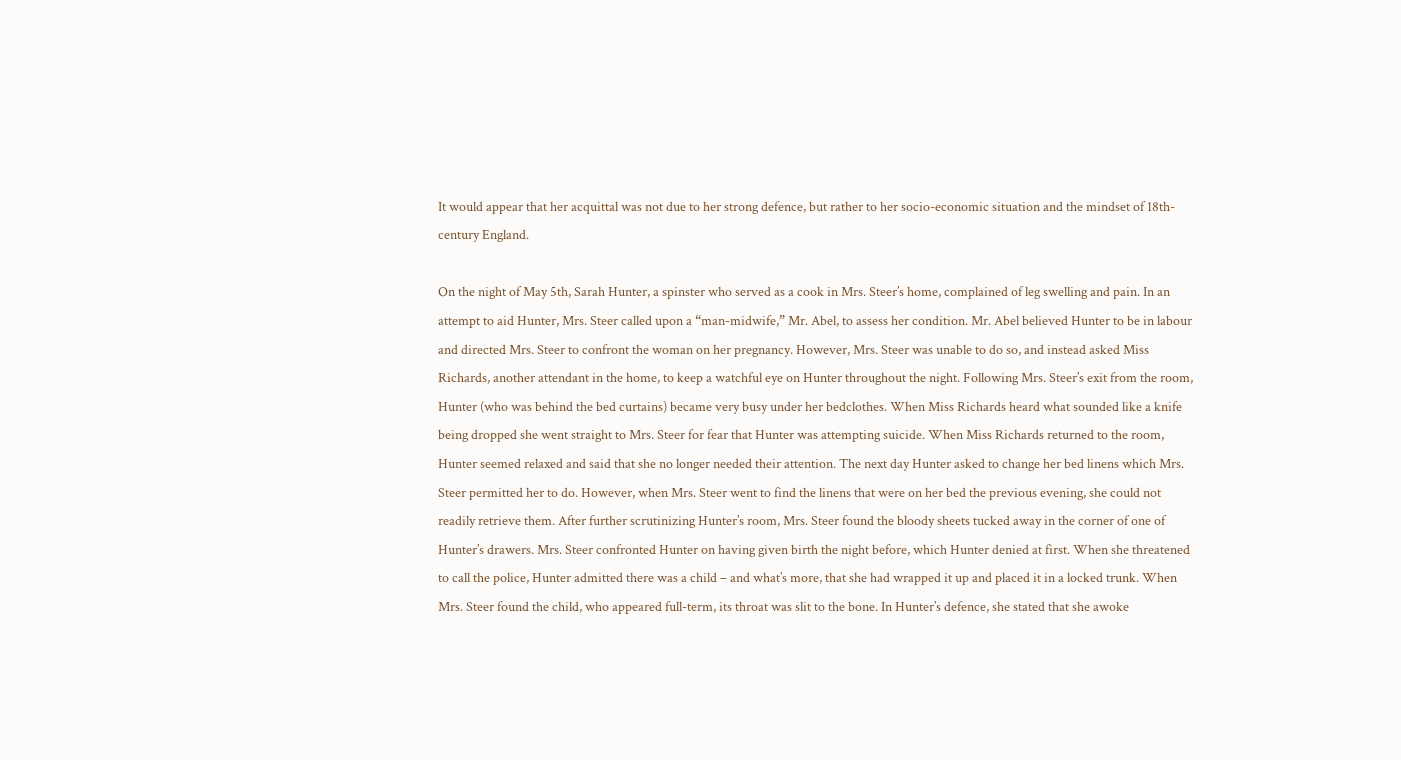It would appear that her acquittal was not due to her strong defence, but rather to her socio-economic situation and the mindset of 18th-century England.

On the night of May 5th, Sarah Hunter, a spinster who served as a cook in Mrs. Steer’s home, complained of leg swelling and pain. In an attempt to aid Hunter, Mrs. Steer called upon a “man-midwife,” Mr. Abel, to assess her condition. Mr. Abel believed Hunter to be in labour and directed Mrs. Steer to confront the woman on her pregnancy. However, Mrs. Steer was unable to do so, and instead asked Miss Richards, another attendant in the home, to keep a watchful eye on Hunter throughout the night. Following Mrs. Steer’s exit from the room, Hunter (who was behind the bed curtains) became very busy under her bedclothes. When Miss Richards heard what sounded like a knife being dropped she went straight to Mrs. Steer for fear that Hunter was attempting suicide. When Miss Richards returned to the room, Hunter seemed relaxed and said that she no longer needed their attention. The next day Hunter asked to change her bed linens which Mrs. Steer permitted her to do. However, when Mrs. Steer went to find the linens that were on her bed the previous evening, she could not readily retrieve them. After further scrutinizing Hunter’s room, Mrs. Steer found the bloody sheets tucked away in the corner of one of Hunter’s drawers. Mrs. Steer confronted Hunter on having given birth the night before, which Hunter denied at first. When she threatened to call the police, Hunter admitted there was a child – and what’s more, that she had wrapped it up and placed it in a locked trunk. When Mrs. Steer found the child, who appeared full-term, its throat was slit to the bone. In Hunter’s defence, she stated that she awoke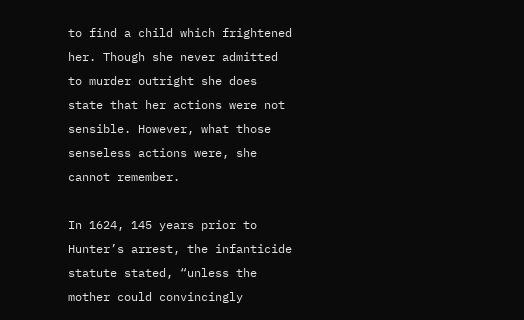to find a child which frightened her. Though she never admitted to murder outright she does state that her actions were not sensible. However, what those senseless actions were, she cannot remember.

In 1624, 145 years prior to Hunter’s arrest, the infanticide statute stated, “unless the mother could convincingly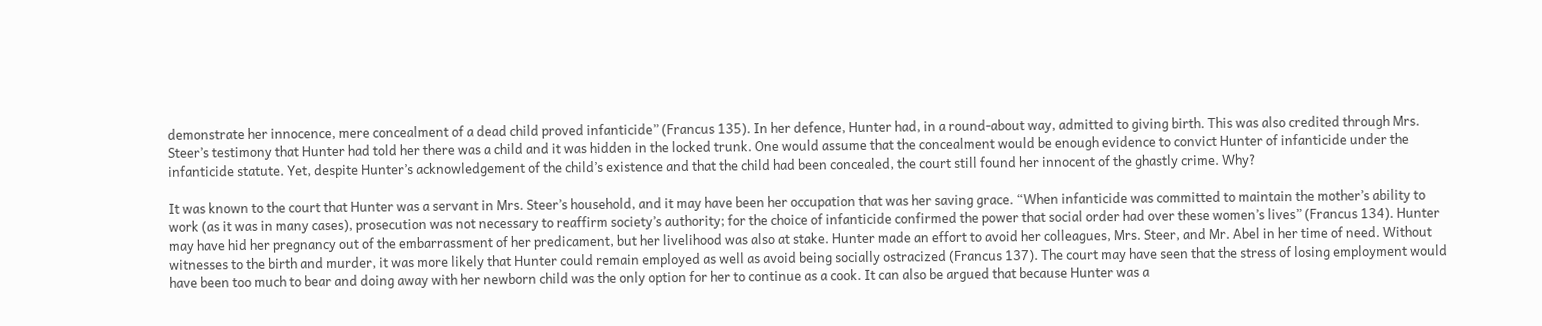demonstrate her innocence, mere concealment of a dead child proved infanticide” (Francus 135). In her defence, Hunter had, in a round-about way, admitted to giving birth. This was also credited through Mrs. Steer’s testimony that Hunter had told her there was a child and it was hidden in the locked trunk. One would assume that the concealment would be enough evidence to convict Hunter of infanticide under the infanticide statute. Yet, despite Hunter’s acknowledgement of the child’s existence and that the child had been concealed, the court still found her innocent of the ghastly crime. Why?

It was known to the court that Hunter was a servant in Mrs. Steer’s household, and it may have been her occupation that was her saving grace. “When infanticide was committed to maintain the mother’s ability to work (as it was in many cases), prosecution was not necessary to reaffirm society’s authority; for the choice of infanticide confirmed the power that social order had over these women’s lives” (Francus 134). Hunter may have hid her pregnancy out of the embarrassment of her predicament, but her livelihood was also at stake. Hunter made an effort to avoid her colleagues, Mrs. Steer, and Mr. Abel in her time of need. Without witnesses to the birth and murder, it was more likely that Hunter could remain employed as well as avoid being socially ostracized (Francus 137). The court may have seen that the stress of losing employment would have been too much to bear and doing away with her newborn child was the only option for her to continue as a cook. It can also be argued that because Hunter was a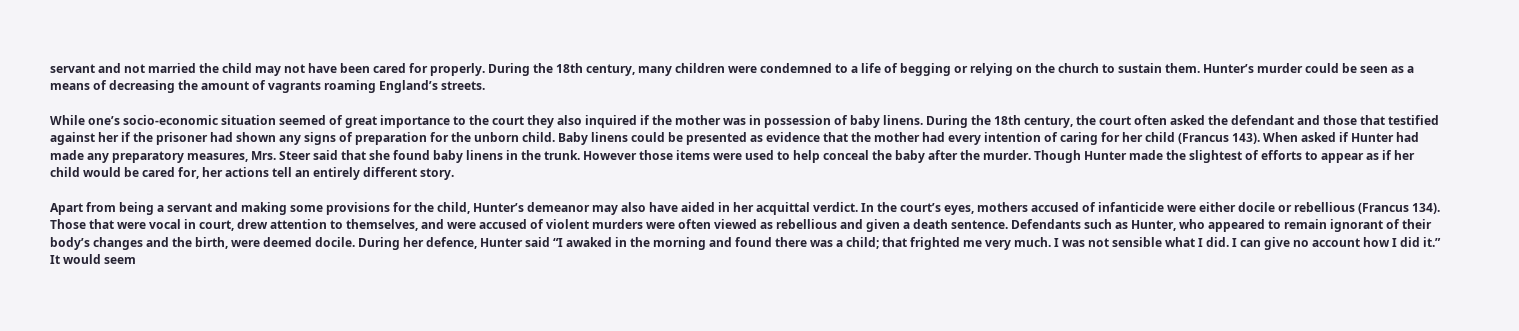servant and not married the child may not have been cared for properly. During the 18th century, many children were condemned to a life of begging or relying on the church to sustain them. Hunter’s murder could be seen as a means of decreasing the amount of vagrants roaming England’s streets.

While one’s socio-economic situation seemed of great importance to the court they also inquired if the mother was in possession of baby linens. During the 18th century, the court often asked the defendant and those that testified against her if the prisoner had shown any signs of preparation for the unborn child. Baby linens could be presented as evidence that the mother had every intention of caring for her child (Francus 143). When asked if Hunter had made any preparatory measures, Mrs. Steer said that she found baby linens in the trunk. However those items were used to help conceal the baby after the murder. Though Hunter made the slightest of efforts to appear as if her child would be cared for, her actions tell an entirely different story.

Apart from being a servant and making some provisions for the child, Hunter’s demeanor may also have aided in her acquittal verdict. In the court’s eyes, mothers accused of infanticide were either docile or rebellious (Francus 134). Those that were vocal in court, drew attention to themselves, and were accused of violent murders were often viewed as rebellious and given a death sentence. Defendants such as Hunter, who appeared to remain ignorant of their body’s changes and the birth, were deemed docile. During her defence, Hunter said “I awaked in the morning and found there was a child; that frighted me very much. I was not sensible what I did. I can give no account how I did it.” It would seem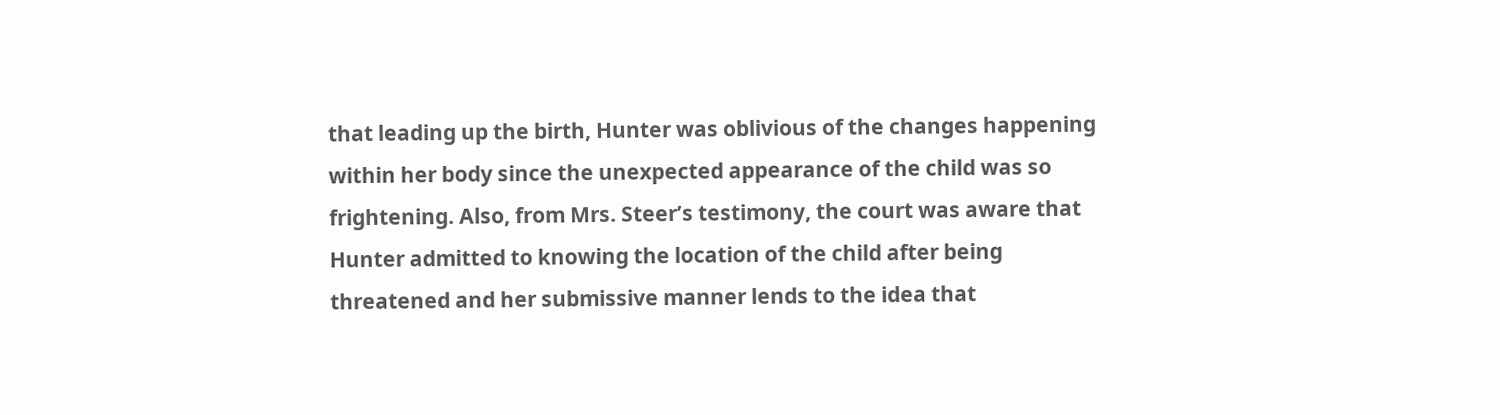that leading up the birth, Hunter was oblivious of the changes happening within her body since the unexpected appearance of the child was so frightening. Also, from Mrs. Steer’s testimony, the court was aware that Hunter admitted to knowing the location of the child after being threatened and her submissive manner lends to the idea that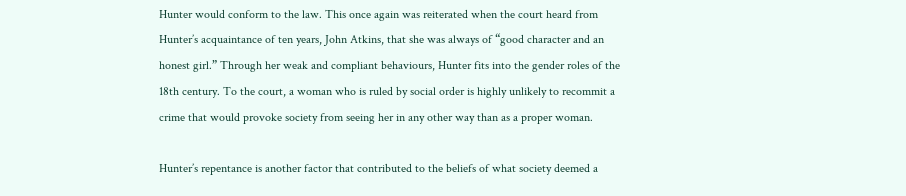Hunter would conform to the law. This once again was reiterated when the court heard from Hunter’s acquaintance of ten years, John Atkins, that she was always of “good character and an honest girl.” Through her weak and compliant behaviours, Hunter fits into the gender roles of the 18th century. To the court, a woman who is ruled by social order is highly unlikely to recommit a crime that would provoke society from seeing her in any other way than as a proper woman.

Hunter’s repentance is another factor that contributed to the beliefs of what society deemed a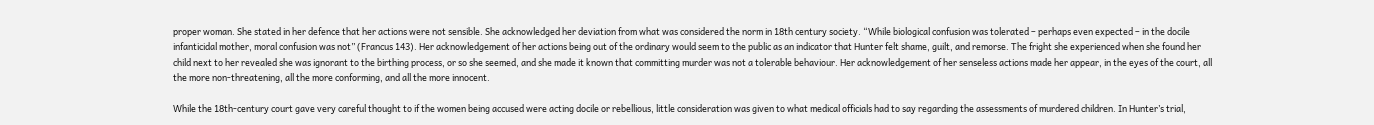proper woman. She stated in her defence that her actions were not sensible. She acknowledged her deviation from what was considered the norm in 18th century society. “While biological confusion was tolerated – perhaps even expected – in the docile infanticidal mother, moral confusion was not” (Francus 143). Her acknowledgement of her actions being out of the ordinary would seem to the public as an indicator that Hunter felt shame, guilt, and remorse. The fright she experienced when she found her child next to her revealed she was ignorant to the birthing process, or so she seemed, and she made it known that committing murder was not a tolerable behaviour. Her acknowledgement of her senseless actions made her appear, in the eyes of the court, all the more non-threatening, all the more conforming, and all the more innocent.

While the 18th-century court gave very careful thought to if the women being accused were acting docile or rebellious, little consideration was given to what medical officials had to say regarding the assessments of murdered children. In Hunter’s trial,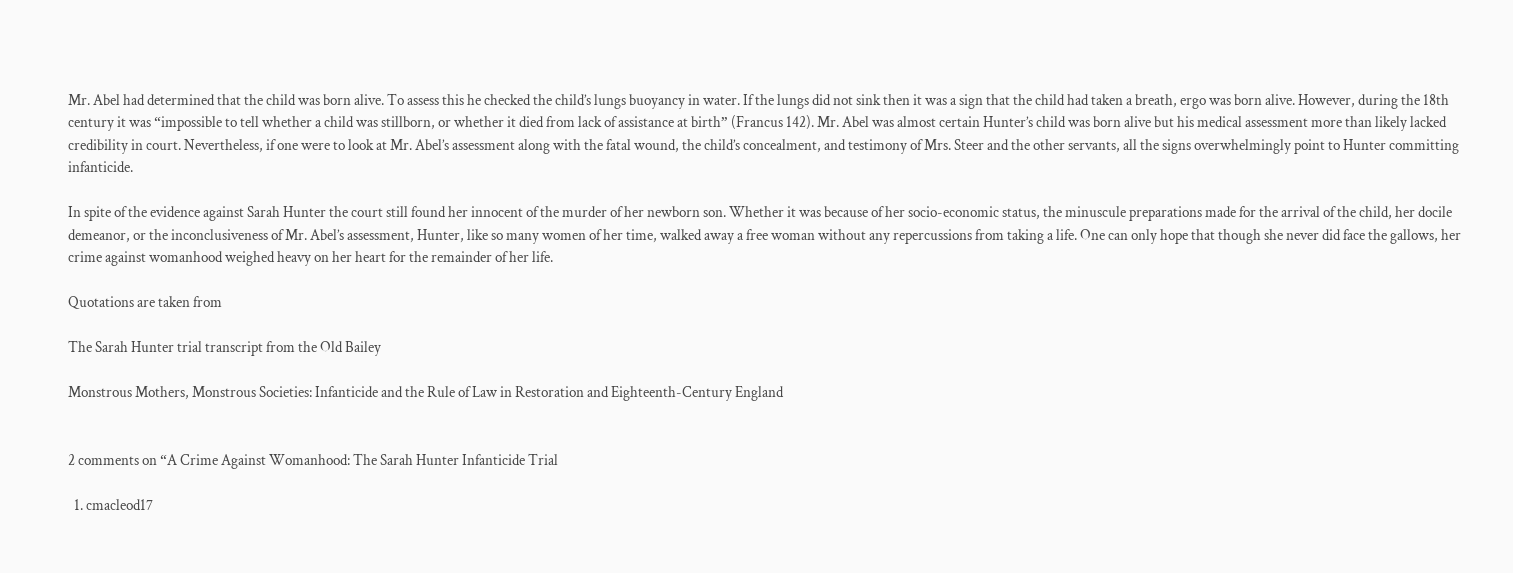Mr. Abel had determined that the child was born alive. To assess this he checked the child’s lungs buoyancy in water. If the lungs did not sink then it was a sign that the child had taken a breath, ergo was born alive. However, during the 18th century it was “impossible to tell whether a child was stillborn, or whether it died from lack of assistance at birth” (Francus 142). Mr. Abel was almost certain Hunter’s child was born alive but his medical assessment more than likely lacked credibility in court. Nevertheless, if one were to look at Mr. Abel’s assessment along with the fatal wound, the child’s concealment, and testimony of Mrs. Steer and the other servants, all the signs overwhelmingly point to Hunter committing infanticide.

In spite of the evidence against Sarah Hunter the court still found her innocent of the murder of her newborn son. Whether it was because of her socio-economic status, the minuscule preparations made for the arrival of the child, her docile demeanor, or the inconclusiveness of Mr. Abel’s assessment, Hunter, like so many women of her time, walked away a free woman without any repercussions from taking a life. One can only hope that though she never did face the gallows, her crime against womanhood weighed heavy on her heart for the remainder of her life.

Quotations are taken from

The Sarah Hunter trial transcript from the Old Bailey

Monstrous Mothers, Monstrous Societies: Infanticide and the Rule of Law in Restoration and Eighteenth-Century England


2 comments on “A Crime Against Womanhood: The Sarah Hunter Infanticide Trial

  1. cmacleod17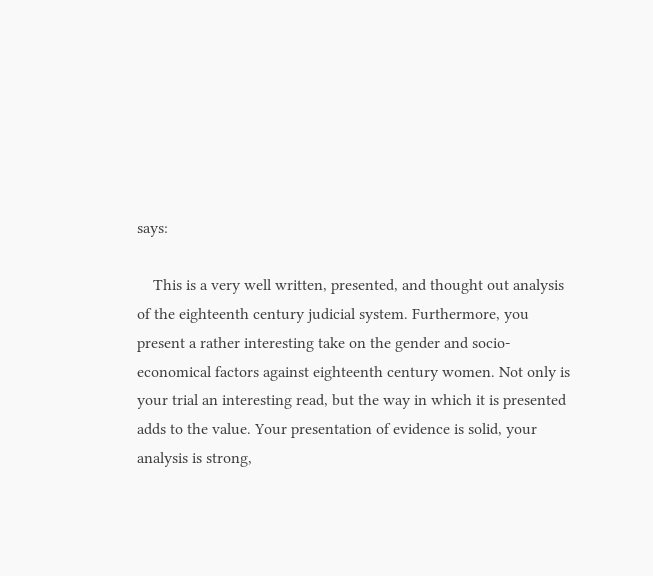says:

    This is a very well written, presented, and thought out analysis of the eighteenth century judicial system. Furthermore, you present a rather interesting take on the gender and socio-economical factors against eighteenth century women. Not only is your trial an interesting read, but the way in which it is presented adds to the value. Your presentation of evidence is solid, your analysis is strong,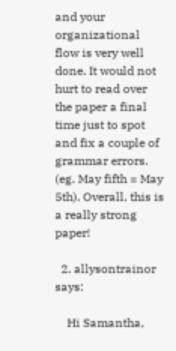and your organizational flow is very well done. It would not hurt to read over the paper a final time just to spot and fix a couple of grammar errors. (eg. May fifth = May 5th). Overall, this is a really strong paper!

  2. allysontrainor says:

    Hi Samantha,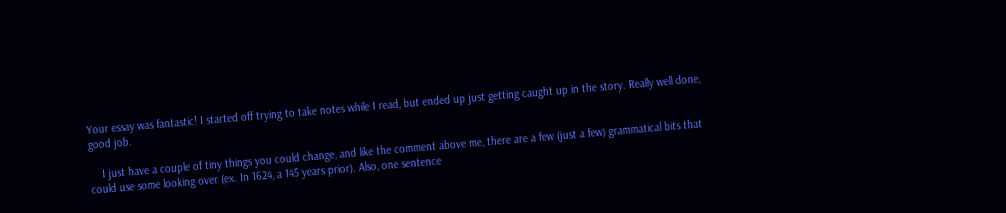Your essay was fantastic! I started off trying to take notes while I read, but ended up just getting caught up in the story. Really well done, good job.

    I just have a couple of tiny things you could change, and like the comment above me, there are a few (just a few) grammatical bits that could use some looking over (ex. In 1624, a 145 years prior). Also, one sentence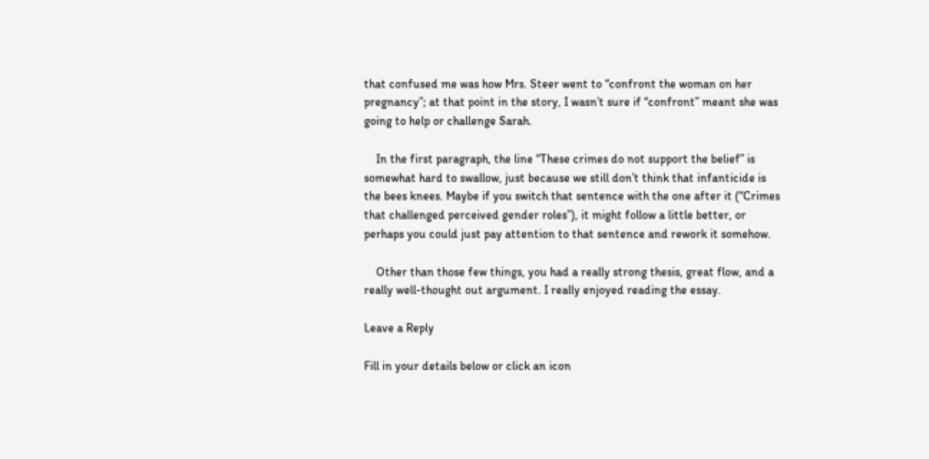that confused me was how Mrs. Steer went to “confront the woman on her pregnancy”; at that point in the story, I wasn’t sure if “confront” meant she was going to help or challenge Sarah.

    In the first paragraph, the line “These crimes do not support the belief” is somewhat hard to swallow, just because we still don’t think that infanticide is the bees knees. Maybe if you switch that sentence with the one after it (“Crimes that challenged perceived gender roles”), it might follow a little better, or perhaps you could just pay attention to that sentence and rework it somehow.

    Other than those few things, you had a really strong thesis, great flow, and a really well-thought out argument. I really enjoyed reading the essay.

Leave a Reply

Fill in your details below or click an icon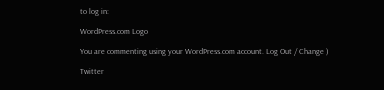to log in:

WordPress.com Logo

You are commenting using your WordPress.com account. Log Out / Change )

Twitter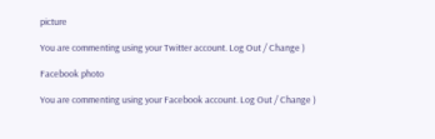picture

You are commenting using your Twitter account. Log Out / Change )

Facebook photo

You are commenting using your Facebook account. Log Out / Change )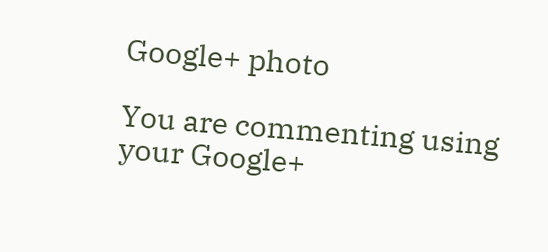Google+ photo

You are commenting using your Google+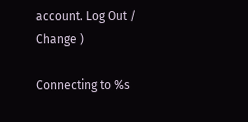account. Log Out / Change )

Connecting to %s